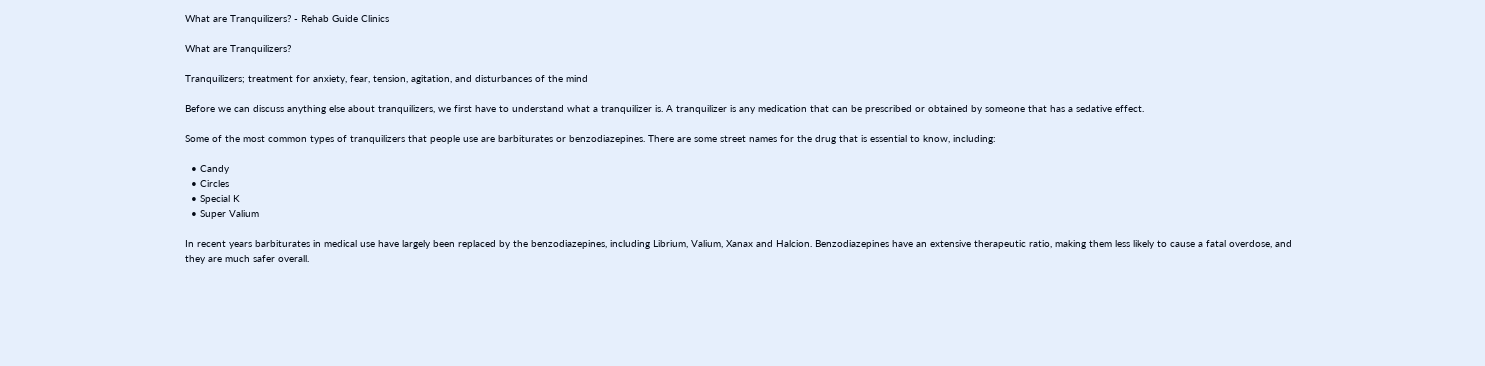What are Tranquilizers? - Rehab Guide Clinics

What are Tranquilizers?

Tranquilizers; treatment for anxiety, fear, tension, agitation, and disturbances of the mind

Before we can discuss anything else about tranquilizers, we first have to understand what a tranquilizer is. A tranquilizer is any medication that can be prescribed or obtained by someone that has a sedative effect.

Some of the most common types of tranquilizers that people use are barbiturates or benzodiazepines. There are some street names for the drug that is essential to know, including:

  • Candy
  • Circles
  • Special K
  • Super Valium

In recent years barbiturates in medical use have largely been replaced by the benzodiazepines, including Librium, Valium, Xanax and Halcion. Benzodiazepines have an extensive therapeutic ratio, making them less likely to cause a fatal overdose, and they are much safer overall.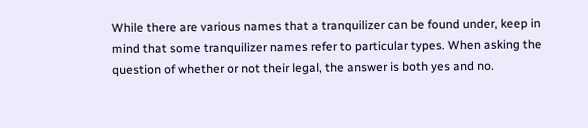While there are various names that a tranquilizer can be found under, keep in mind that some tranquilizer names refer to particular types. When asking the question of whether or not their legal, the answer is both yes and no.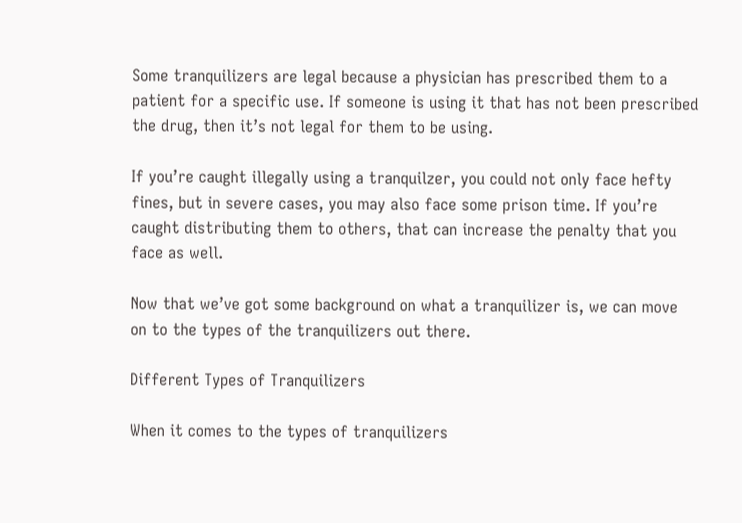Some tranquilizers are legal because a physician has prescribed them to a patient for a specific use. If someone is using it that has not been prescribed the drug, then it’s not legal for them to be using.

If you’re caught illegally using a tranquilzer, you could not only face hefty fines, but in severe cases, you may also face some prison time. If you’re caught distributing them to others, that can increase the penalty that you face as well.

Now that we’ve got some background on what a tranquilizer is, we can move on to the types of the tranquilizers out there.

Different Types of Tranquilizers

When it comes to the types of tranquilizers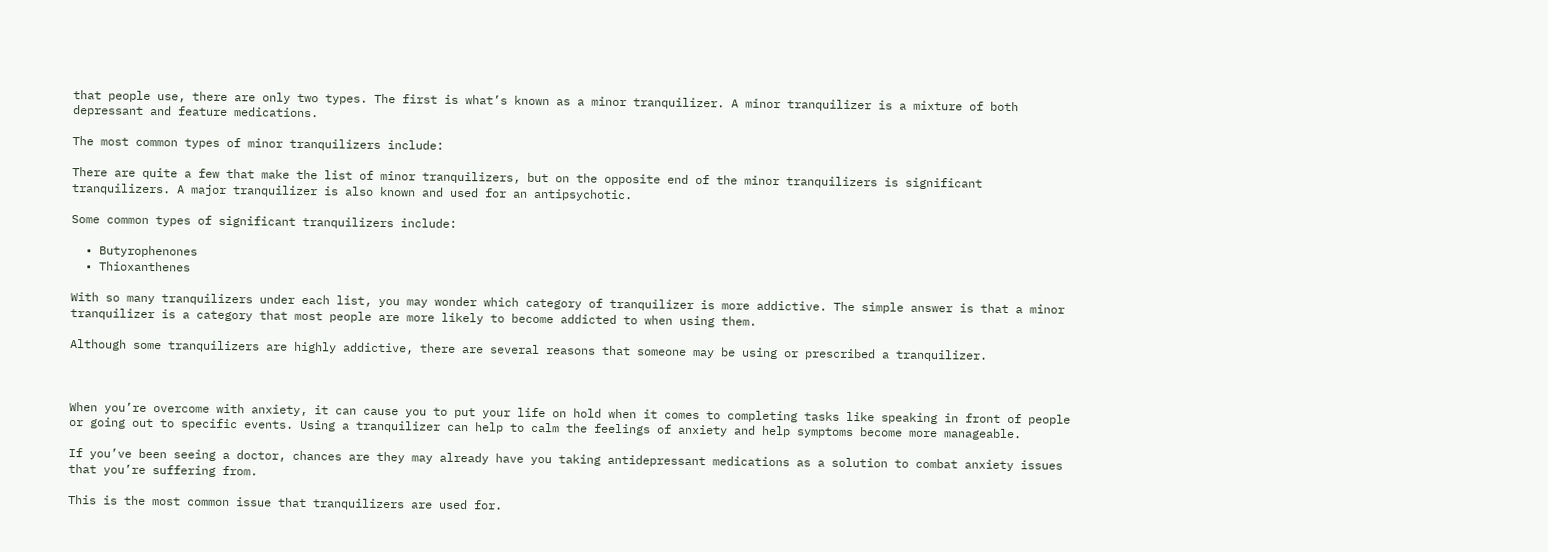that people use, there are only two types. The first is what’s known as a minor tranquilizer. A minor tranquilizer is a mixture of both depressant and feature medications.

The most common types of minor tranquilizers include:

There are quite a few that make the list of minor tranquilizers, but on the opposite end of the minor tranquilizers is significant tranquilizers. A major tranquilizer is also known and used for an antipsychotic.

Some common types of significant tranquilizers include:

  • Butyrophenones
  • Thioxanthenes

With so many tranquilizers under each list, you may wonder which category of tranquilizer is more addictive. The simple answer is that a minor tranquilizer is a category that most people are more likely to become addicted to when using them.

Although some tranquilizers are highly addictive, there are several reasons that someone may be using or prescribed a tranquilizer.



When you’re overcome with anxiety, it can cause you to put your life on hold when it comes to completing tasks like speaking in front of people or going out to specific events. Using a tranquilizer can help to calm the feelings of anxiety and help symptoms become more manageable.

If you’ve been seeing a doctor, chances are they may already have you taking antidepressant medications as a solution to combat anxiety issues that you’re suffering from.

This is the most common issue that tranquilizers are used for.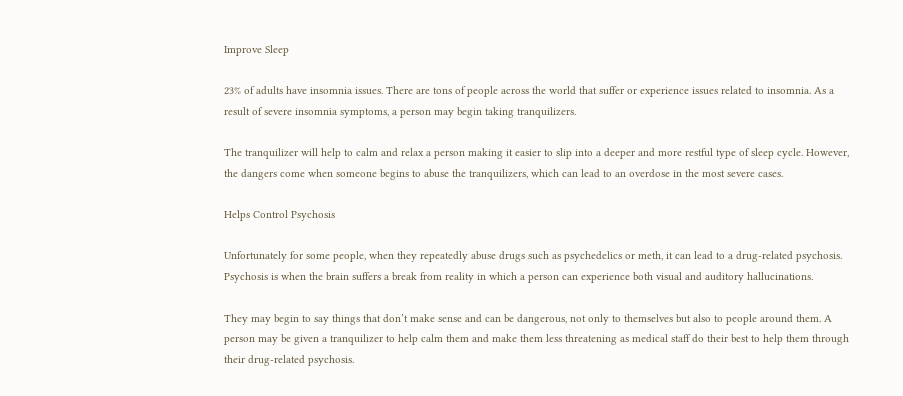Improve Sleep

23% of adults have insomnia issues. There are tons of people across the world that suffer or experience issues related to insomnia. As a result of severe insomnia symptoms, a person may begin taking tranquilizers.

The tranquilizer will help to calm and relax a person making it easier to slip into a deeper and more restful type of sleep cycle. However, the dangers come when someone begins to abuse the tranquilizers, which can lead to an overdose in the most severe cases.

Helps Control Psychosis

Unfortunately for some people, when they repeatedly abuse drugs such as psychedelics or meth, it can lead to a drug-related psychosis. Psychosis is when the brain suffers a break from reality in which a person can experience both visual and auditory hallucinations.

They may begin to say things that don’t make sense and can be dangerous, not only to themselves but also to people around them. A person may be given a tranquilizer to help calm them and make them less threatening as medical staff do their best to help them through their drug-related psychosis.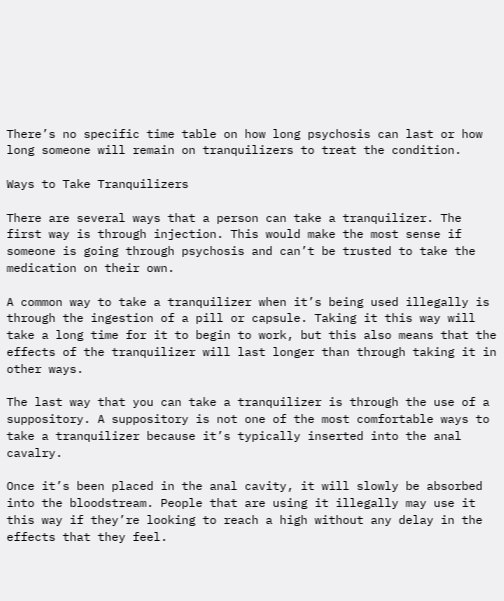There’s no specific time table on how long psychosis can last or how long someone will remain on tranquilizers to treat the condition.

Ways to Take Tranquilizers

There are several ways that a person can take a tranquilizer. The first way is through injection. This would make the most sense if someone is going through psychosis and can’t be trusted to take the medication on their own.

A common way to take a tranquilizer when it’s being used illegally is through the ingestion of a pill or capsule. Taking it this way will take a long time for it to begin to work, but this also means that the effects of the tranquilizer will last longer than through taking it in other ways.

The last way that you can take a tranquilizer is through the use of a suppository. A suppository is not one of the most comfortable ways to take a tranquilizer because it’s typically inserted into the anal cavalry.

Once it’s been placed in the anal cavity, it will slowly be absorbed into the bloodstream. People that are using it illegally may use it this way if they’re looking to reach a high without any delay in the effects that they feel.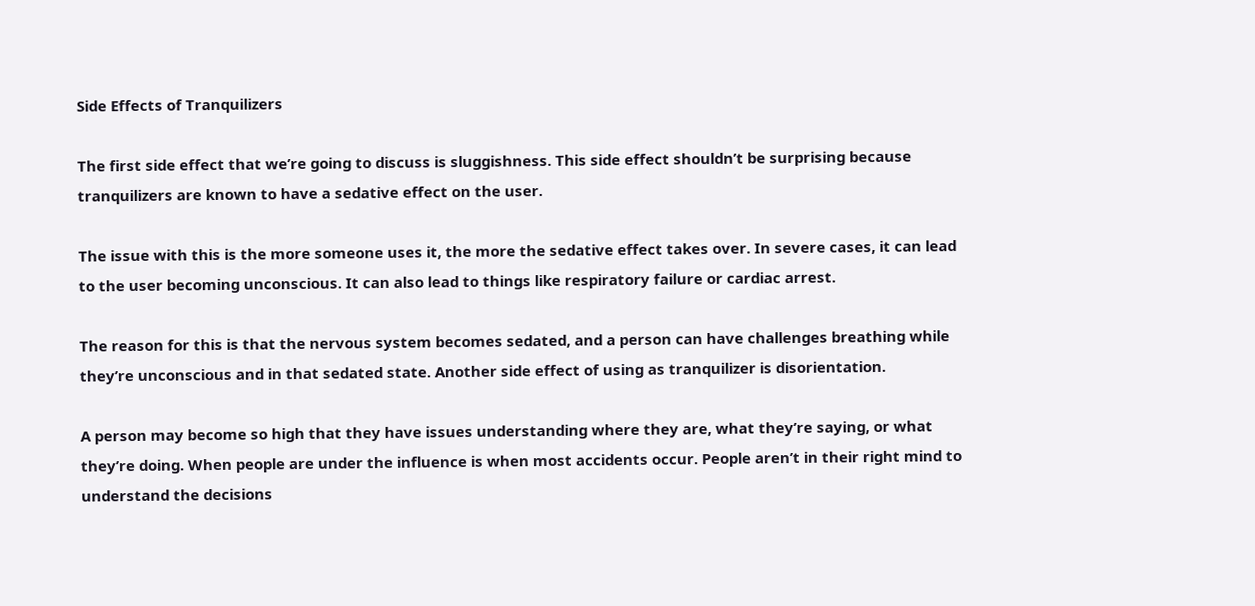Side Effects of Tranquilizers

The first side effect that we’re going to discuss is sluggishness. This side effect shouldn’t be surprising because tranquilizers are known to have a sedative effect on the user.

The issue with this is the more someone uses it, the more the sedative effect takes over. In severe cases, it can lead to the user becoming unconscious. It can also lead to things like respiratory failure or cardiac arrest.

The reason for this is that the nervous system becomes sedated, and a person can have challenges breathing while they’re unconscious and in that sedated state. Another side effect of using as tranquilizer is disorientation.

A person may become so high that they have issues understanding where they are, what they’re saying, or what they’re doing. When people are under the influence is when most accidents occur. People aren’t in their right mind to understand the decisions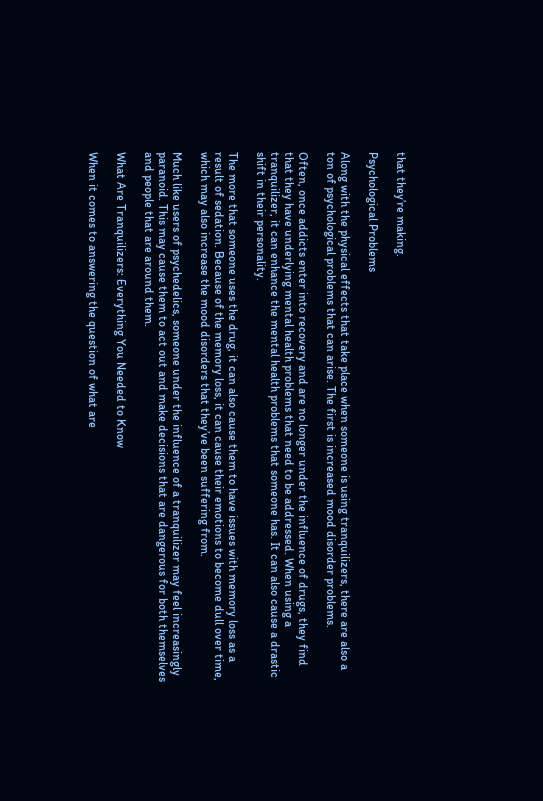that they’re making.

Psychological Problems

Along with the physical effects that take place when someone is using tranquilizers, there are also a ton of psychological problems that can arise. The first is increased mood disorder problems.

Often, once addicts enter into recovery and are no longer under the influence of drugs, they find that they have underlying mental health problems that need to be addressed. When using a tranquilizer, it can enhance the mental health problems that someone has. It can also cause a drastic shift in their personality.

The more that someone uses the drug, it can also cause them to have issues with memory loss as a result of sedation. Because of the memory loss, it can cause their emotions to become dull over time, which may also increase the mood disorders that they’ve been suffering from.

Much like users of psychedelics, someone under the influence of a tranquilizer may feel increasingly paranoid. This may cause them to act out and make decisions that are dangerous for both themselves and people that are around them.

What Are Tranquilizers: Everything You Needed to Know

When it comes to answering the question of what are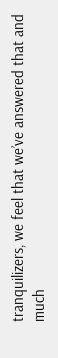tranquilizers, we feel that we’ve answered that and much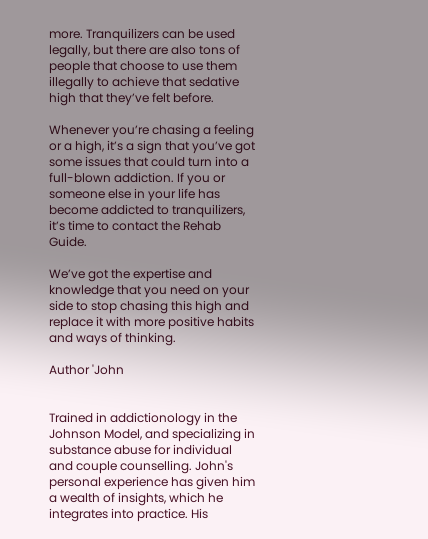more. Tranquilizers can be used legally, but there are also tons of people that choose to use them illegally to achieve that sedative high that they’ve felt before.

Whenever you’re chasing a feeling or a high, it’s a sign that you’ve got some issues that could turn into a full-blown addiction. If you or someone else in your life has become addicted to tranquilizers, it’s time to contact the Rehab Guide.

We’ve got the expertise and knowledge that you need on your side to stop chasing this high and replace it with more positive habits and ways of thinking.

Author 'John


Trained in addictionology in the Johnson Model, and specializing in substance abuse for individual and couple counselling. John's personal experience has given him a wealth of insights, which he integrates into practice. His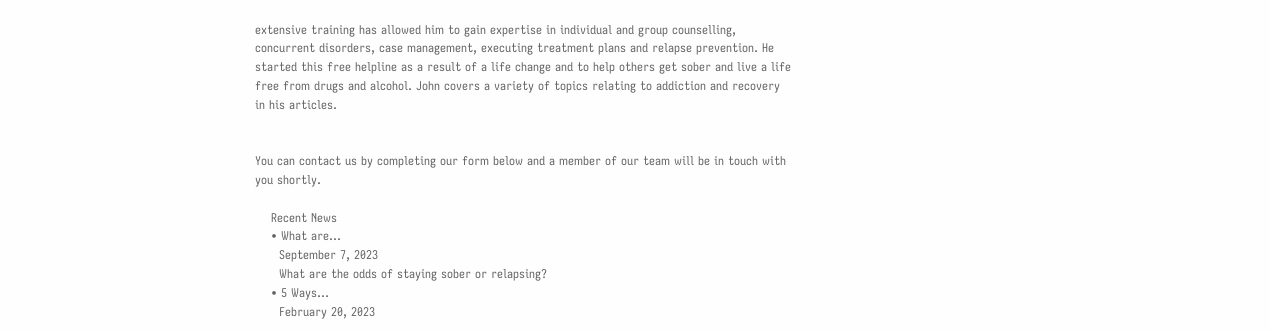extensive training has allowed him to gain expertise in individual and group counselling, concurrent disorders, case management, executing treatment plans and relapse prevention. He started this free helpline as a result of a life change and to help others get sober and live a life free from drugs and alcohol. John covers a variety of topics relating to addiction and recovery in his articles.


You can contact us by completing our form below and a member of our team will be in touch with you shortly.

    Recent News
    • What are…
      September 7, 2023
      What are the odds of staying sober or relapsing?
    • 5 Ways…
      February 20, 2023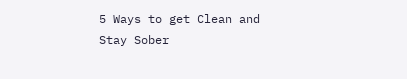5 Ways to get Clean and Stay Sober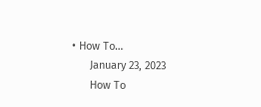• How To…
      January 23, 2023
      How To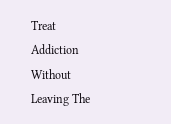Treat Addiction Without Leaving The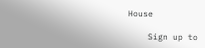House

    Sign up to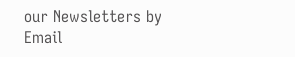our Newsletters by Email